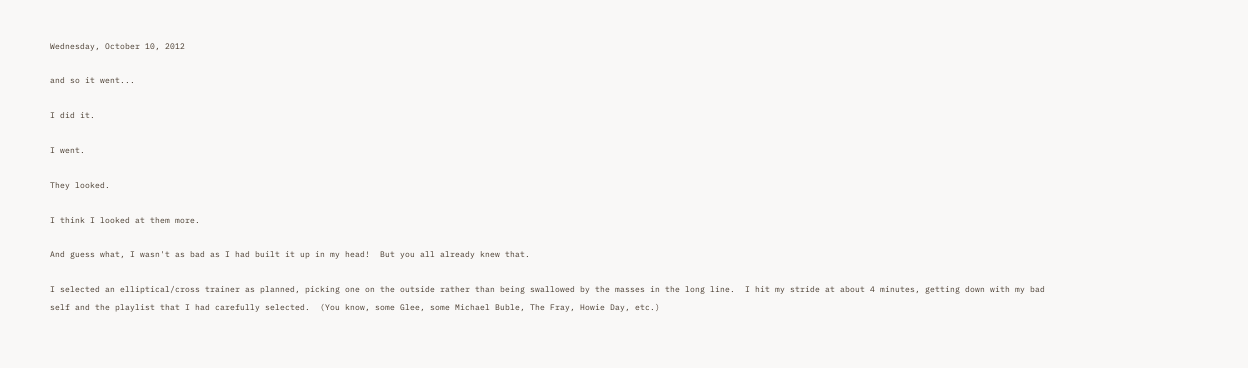Wednesday, October 10, 2012

and so it went...

I did it.

I went.

They looked.

I think I looked at them more.

And guess what, I wasn't as bad as I had built it up in my head!  But you all already knew that.

I selected an elliptical/cross trainer as planned, picking one on the outside rather than being swallowed by the masses in the long line.  I hit my stride at about 4 minutes, getting down with my bad self and the playlist that I had carefully selected.  (You know, some Glee, some Michael Buble, The Fray, Howie Day, etc.)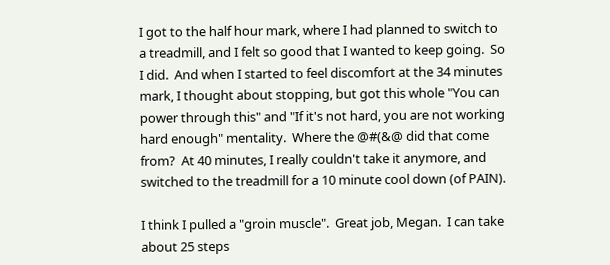I got to the half hour mark, where I had planned to switch to a treadmill, and I felt so good that I wanted to keep going.  So I did.  And when I started to feel discomfort at the 34 minutes mark, I thought about stopping, but got this whole "You can power through this" and "If it's not hard, you are not working hard enough" mentality.  Where the @#(&@ did that come from?  At 40 minutes, I really couldn't take it anymore, and switched to the treadmill for a 10 minute cool down (of PAIN).

I think I pulled a "groin muscle".  Great job, Megan.  I can take about 25 steps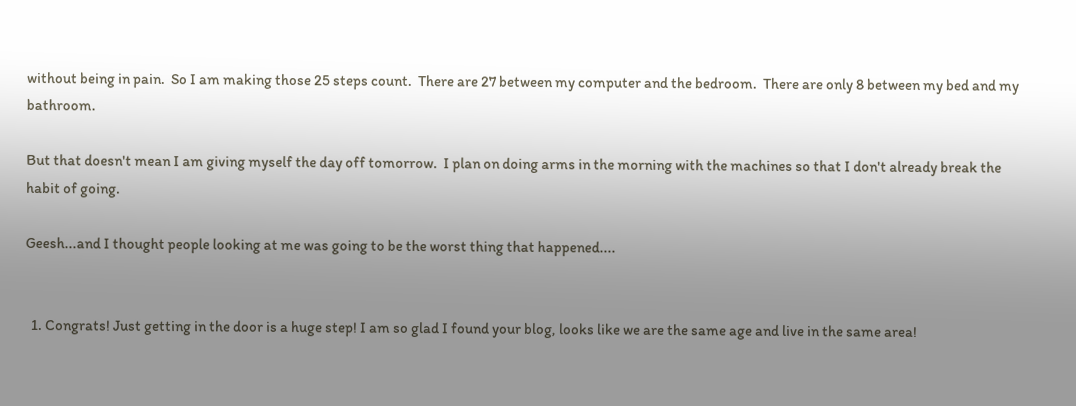without being in pain.  So I am making those 25 steps count.  There are 27 between my computer and the bedroom.  There are only 8 between my bed and my bathroom.

But that doesn't mean I am giving myself the day off tomorrow.  I plan on doing arms in the morning with the machines so that I don't already break the habit of going.

Geesh...and I thought people looking at me was going to be the worst thing that happened....


  1. Congrats! Just getting in the door is a huge step! I am so glad I found your blog, looks like we are the same age and live in the same area!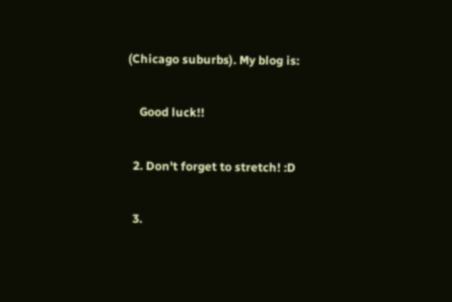(Chicago suburbs). My blog is:

    Good luck!!

  2. Don't forget to stretch! :D

  3.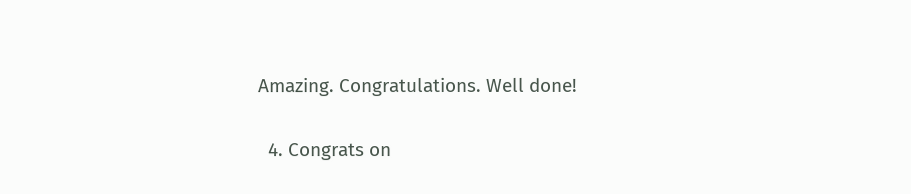Amazing. Congratulations. Well done!

  4. Congrats on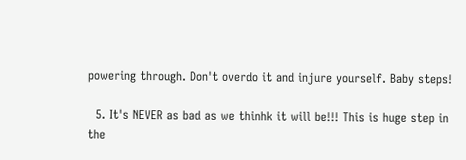powering through. Don't overdo it and injure yourself. Baby steps!

  5. It's NEVER as bad as we thinhk it will be!!! This is huge step in the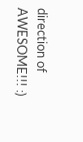direction of AWESOME!!! :)